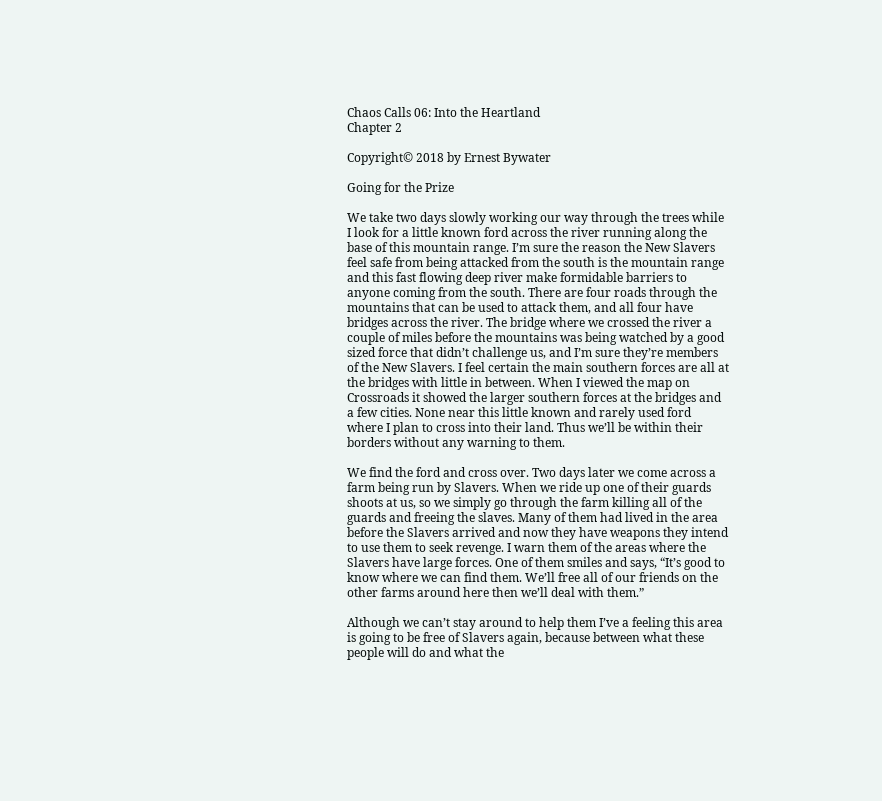Chaos Calls 06: Into the Heartland
Chapter 2

Copyright© 2018 by Ernest Bywater

Going for the Prize

We take two days slowly working our way through the trees while I look for a little known ford across the river running along the base of this mountain range. I’m sure the reason the New Slavers feel safe from being attacked from the south is the mountain range and this fast flowing deep river make formidable barriers to anyone coming from the south. There are four roads through the mountains that can be used to attack them, and all four have bridges across the river. The bridge where we crossed the river a couple of miles before the mountains was being watched by a good sized force that didn’t challenge us, and I’m sure they’re members of the New Slavers. I feel certain the main southern forces are all at the bridges with little in between. When I viewed the map on Crossroads it showed the larger southern forces at the bridges and a few cities. None near this little known and rarely used ford where I plan to cross into their land. Thus we’ll be within their borders without any warning to them.

We find the ford and cross over. Two days later we come across a farm being run by Slavers. When we ride up one of their guards shoots at us, so we simply go through the farm killing all of the guards and freeing the slaves. Many of them had lived in the area before the Slavers arrived and now they have weapons they intend to use them to seek revenge. I warn them of the areas where the Slavers have large forces. One of them smiles and says, “It’s good to know where we can find them. We’ll free all of our friends on the other farms around here then we’ll deal with them.”

Although we can’t stay around to help them I’ve a feeling this area is going to be free of Slavers again, because between what these people will do and what the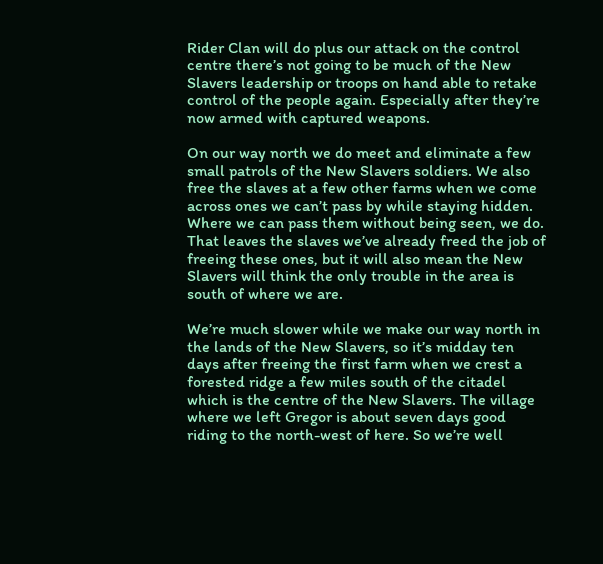Rider Clan will do plus our attack on the control centre there’s not going to be much of the New Slavers leadership or troops on hand able to retake control of the people again. Especially after they’re now armed with captured weapons.

On our way north we do meet and eliminate a few small patrols of the New Slavers soldiers. We also free the slaves at a few other farms when we come across ones we can’t pass by while staying hidden. Where we can pass them without being seen, we do. That leaves the slaves we’ve already freed the job of freeing these ones, but it will also mean the New Slavers will think the only trouble in the area is south of where we are.

We’re much slower while we make our way north in the lands of the New Slavers, so it’s midday ten days after freeing the first farm when we crest a forested ridge a few miles south of the citadel which is the centre of the New Slavers. The village where we left Gregor is about seven days good riding to the north-west of here. So we’re well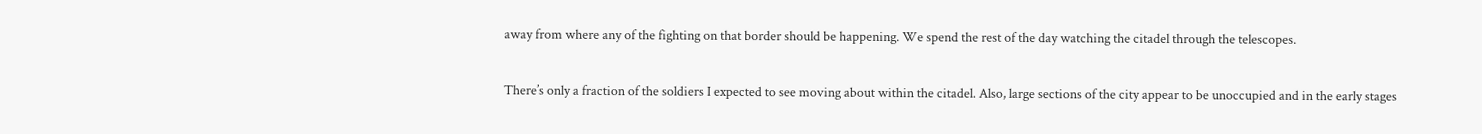away from where any of the fighting on that border should be happening. We spend the rest of the day watching the citadel through the telescopes.

There’s only a fraction of the soldiers I expected to see moving about within the citadel. Also, large sections of the city appear to be unoccupied and in the early stages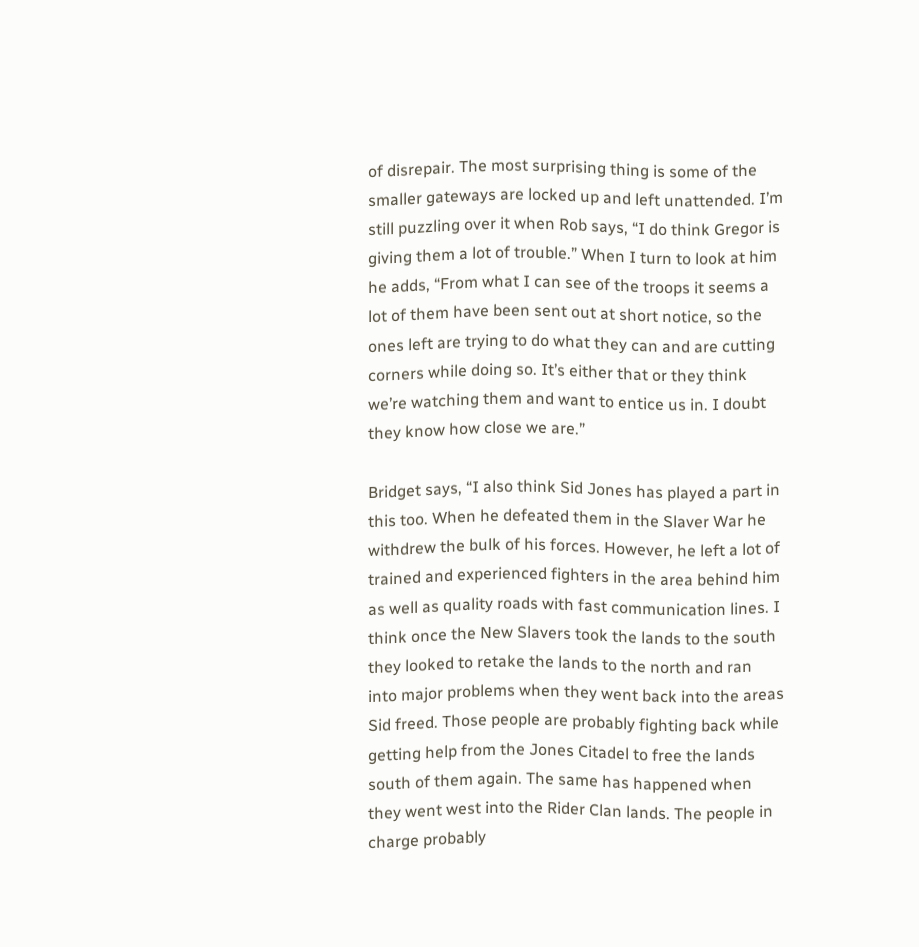of disrepair. The most surprising thing is some of the smaller gateways are locked up and left unattended. I’m still puzzling over it when Rob says, “I do think Gregor is giving them a lot of trouble.” When I turn to look at him he adds, “From what I can see of the troops it seems a lot of them have been sent out at short notice, so the ones left are trying to do what they can and are cutting corners while doing so. It’s either that or they think we’re watching them and want to entice us in. I doubt they know how close we are.”

Bridget says, “I also think Sid Jones has played a part in this too. When he defeated them in the Slaver War he withdrew the bulk of his forces. However, he left a lot of trained and experienced fighters in the area behind him as well as quality roads with fast communication lines. I think once the New Slavers took the lands to the south they looked to retake the lands to the north and ran into major problems when they went back into the areas Sid freed. Those people are probably fighting back while getting help from the Jones Citadel to free the lands south of them again. The same has happened when they went west into the Rider Clan lands. The people in charge probably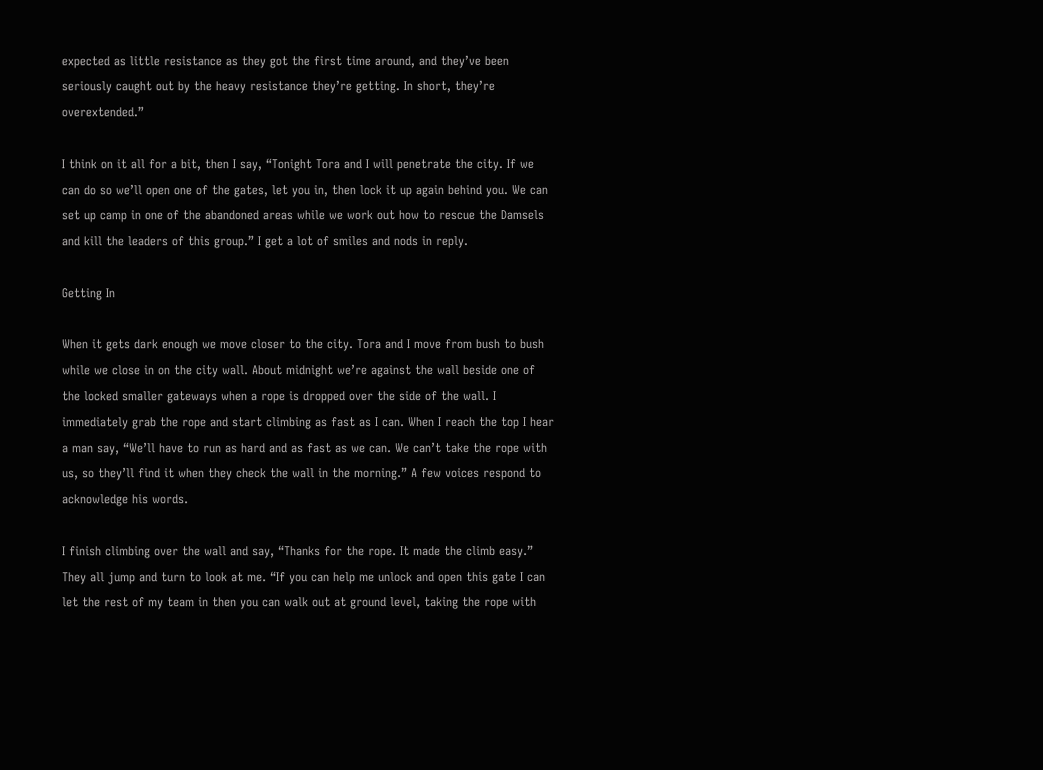expected as little resistance as they got the first time around, and they’ve been seriously caught out by the heavy resistance they’re getting. In short, they’re overextended.”

I think on it all for a bit, then I say, “Tonight Tora and I will penetrate the city. If we can do so we’ll open one of the gates, let you in, then lock it up again behind you. We can set up camp in one of the abandoned areas while we work out how to rescue the Damsels and kill the leaders of this group.” I get a lot of smiles and nods in reply.

Getting In

When it gets dark enough we move closer to the city. Tora and I move from bush to bush while we close in on the city wall. About midnight we’re against the wall beside one of the locked smaller gateways when a rope is dropped over the side of the wall. I immediately grab the rope and start climbing as fast as I can. When I reach the top I hear a man say, “We’ll have to run as hard and as fast as we can. We can’t take the rope with us, so they’ll find it when they check the wall in the morning.” A few voices respond to acknowledge his words.

I finish climbing over the wall and say, “Thanks for the rope. It made the climb easy.” They all jump and turn to look at me. “If you can help me unlock and open this gate I can let the rest of my team in then you can walk out at ground level, taking the rope with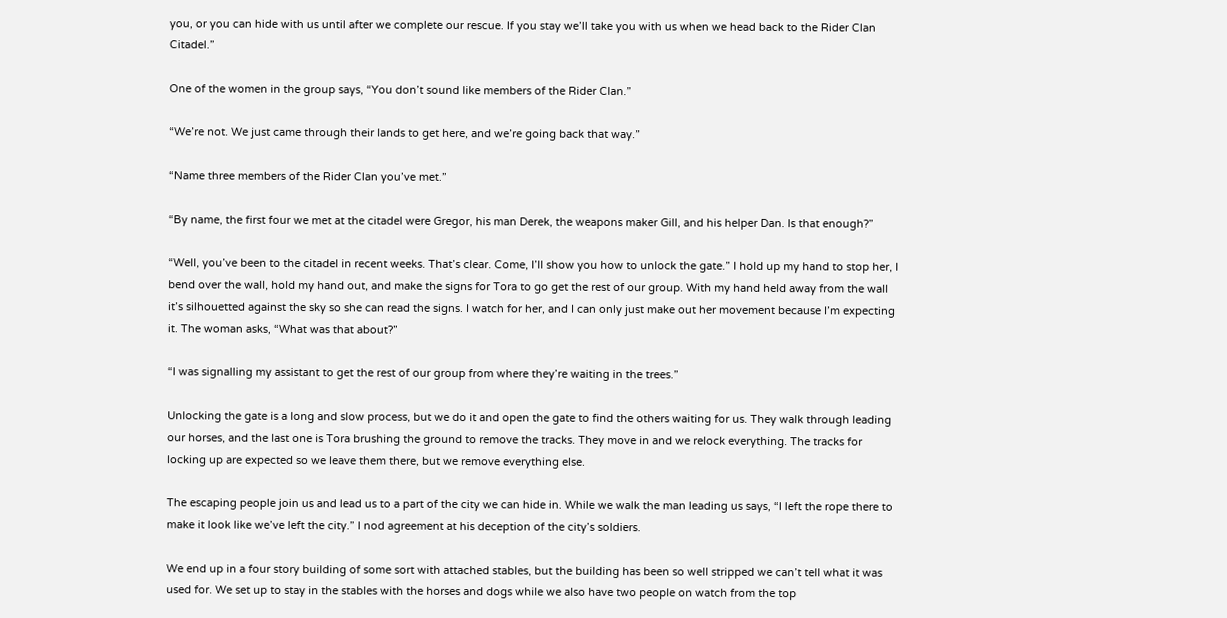you, or you can hide with us until after we complete our rescue. If you stay we’ll take you with us when we head back to the Rider Clan Citadel.”

One of the women in the group says, “You don’t sound like members of the Rider Clan.”

“We’re not. We just came through their lands to get here, and we’re going back that way.”

“Name three members of the Rider Clan you’ve met.”

“By name, the first four we met at the citadel were Gregor, his man Derek, the weapons maker Gill, and his helper Dan. Is that enough?”

“Well, you’ve been to the citadel in recent weeks. That’s clear. Come, I’ll show you how to unlock the gate.” I hold up my hand to stop her, I bend over the wall, hold my hand out, and make the signs for Tora to go get the rest of our group. With my hand held away from the wall it’s silhouetted against the sky so she can read the signs. I watch for her, and I can only just make out her movement because I’m expecting it. The woman asks, “What was that about?”

“I was signalling my assistant to get the rest of our group from where they’re waiting in the trees.”

Unlocking the gate is a long and slow process, but we do it and open the gate to find the others waiting for us. They walk through leading our horses, and the last one is Tora brushing the ground to remove the tracks. They move in and we relock everything. The tracks for locking up are expected so we leave them there, but we remove everything else.

The escaping people join us and lead us to a part of the city we can hide in. While we walk the man leading us says, “I left the rope there to make it look like we’ve left the city.” I nod agreement at his deception of the city’s soldiers.

We end up in a four story building of some sort with attached stables, but the building has been so well stripped we can’t tell what it was used for. We set up to stay in the stables with the horses and dogs while we also have two people on watch from the top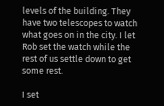levels of the building. They have two telescopes to watch what goes on in the city. I let Rob set the watch while the rest of us settle down to get some rest.

I set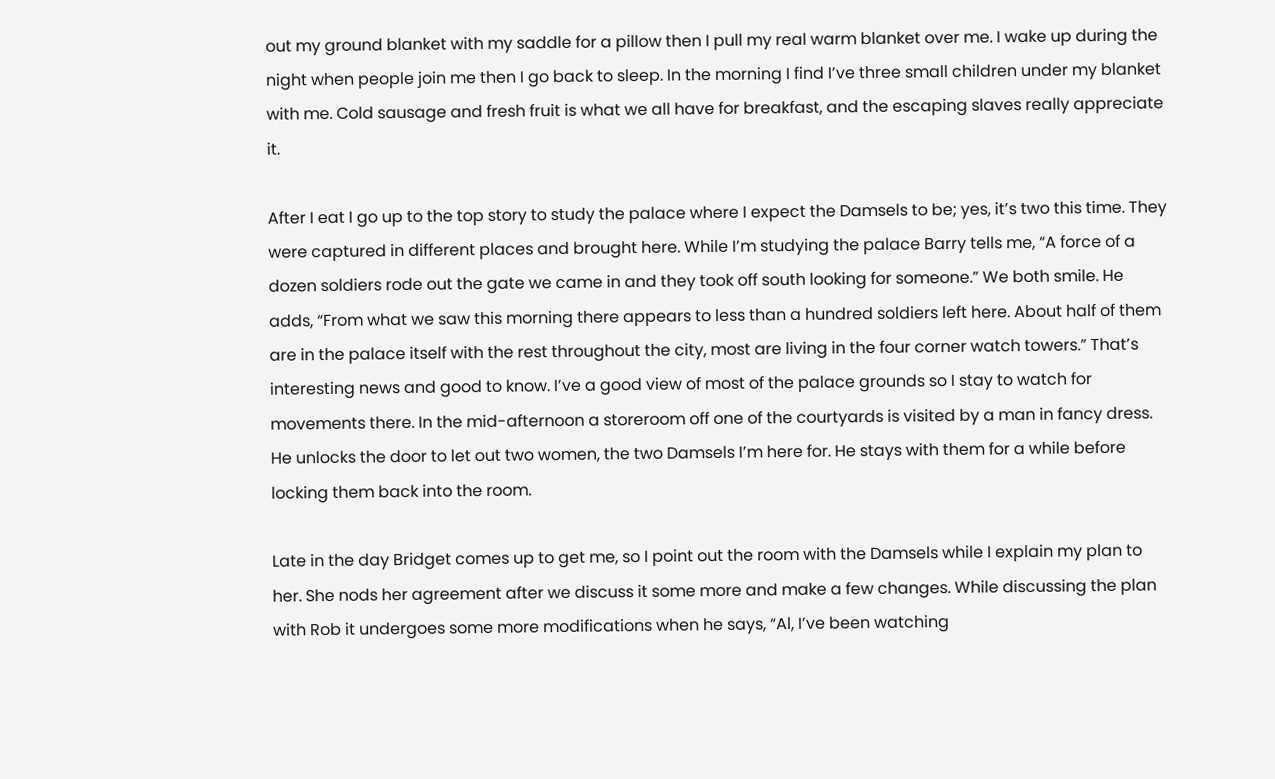out my ground blanket with my saddle for a pillow then I pull my real warm blanket over me. I wake up during the night when people join me then I go back to sleep. In the morning I find I’ve three small children under my blanket with me. Cold sausage and fresh fruit is what we all have for breakfast, and the escaping slaves really appreciate it.

After I eat I go up to the top story to study the palace where I expect the Damsels to be; yes, it’s two this time. They were captured in different places and brought here. While I’m studying the palace Barry tells me, “A force of a dozen soldiers rode out the gate we came in and they took off south looking for someone.” We both smile. He adds, “From what we saw this morning there appears to less than a hundred soldiers left here. About half of them are in the palace itself with the rest throughout the city, most are living in the four corner watch towers.” That’s interesting news and good to know. I’ve a good view of most of the palace grounds so I stay to watch for movements there. In the mid-afternoon a storeroom off one of the courtyards is visited by a man in fancy dress. He unlocks the door to let out two women, the two Damsels I’m here for. He stays with them for a while before locking them back into the room.

Late in the day Bridget comes up to get me, so I point out the room with the Damsels while I explain my plan to her. She nods her agreement after we discuss it some more and make a few changes. While discussing the plan with Rob it undergoes some more modifications when he says, “Al, I’ve been watching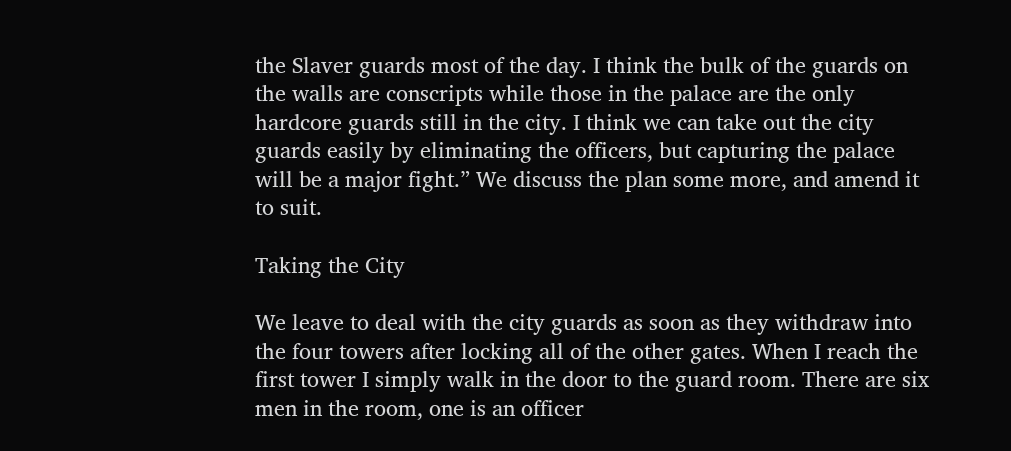the Slaver guards most of the day. I think the bulk of the guards on the walls are conscripts while those in the palace are the only hardcore guards still in the city. I think we can take out the city guards easily by eliminating the officers, but capturing the palace will be a major fight.” We discuss the plan some more, and amend it to suit.

Taking the City

We leave to deal with the city guards as soon as they withdraw into the four towers after locking all of the other gates. When I reach the first tower I simply walk in the door to the guard room. There are six men in the room, one is an officer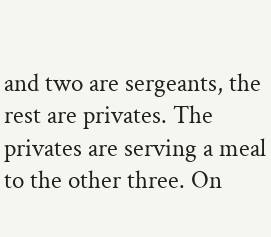and two are sergeants, the rest are privates. The privates are serving a meal to the other three. On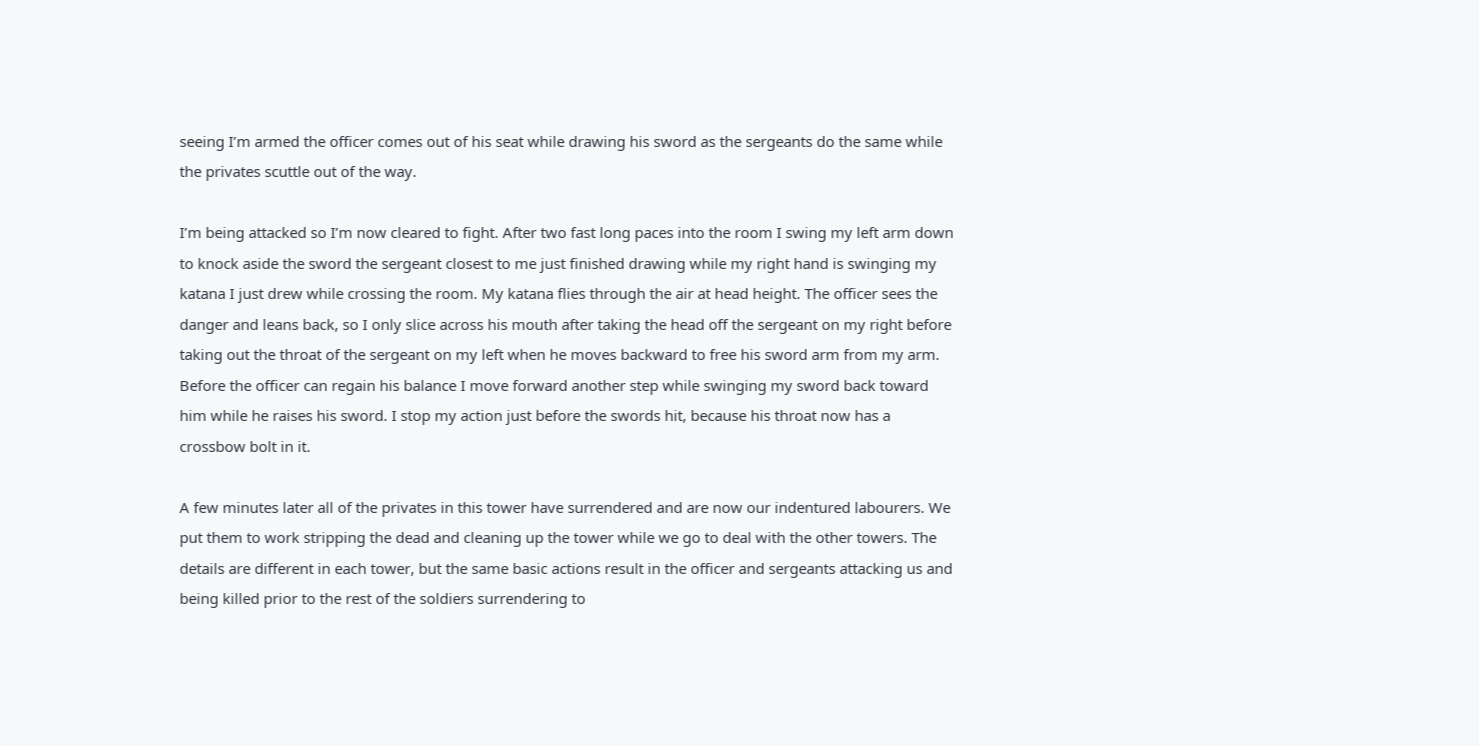seeing I’m armed the officer comes out of his seat while drawing his sword as the sergeants do the same while the privates scuttle out of the way.

I’m being attacked so I’m now cleared to fight. After two fast long paces into the room I swing my left arm down to knock aside the sword the sergeant closest to me just finished drawing while my right hand is swinging my katana I just drew while crossing the room. My katana flies through the air at head height. The officer sees the danger and leans back, so I only slice across his mouth after taking the head off the sergeant on my right before taking out the throat of the sergeant on my left when he moves backward to free his sword arm from my arm. Before the officer can regain his balance I move forward another step while swinging my sword back toward him while he raises his sword. I stop my action just before the swords hit, because his throat now has a crossbow bolt in it.

A few minutes later all of the privates in this tower have surrendered and are now our indentured labourers. We put them to work stripping the dead and cleaning up the tower while we go to deal with the other towers. The details are different in each tower, but the same basic actions result in the officer and sergeants attacking us and being killed prior to the rest of the soldiers surrendering to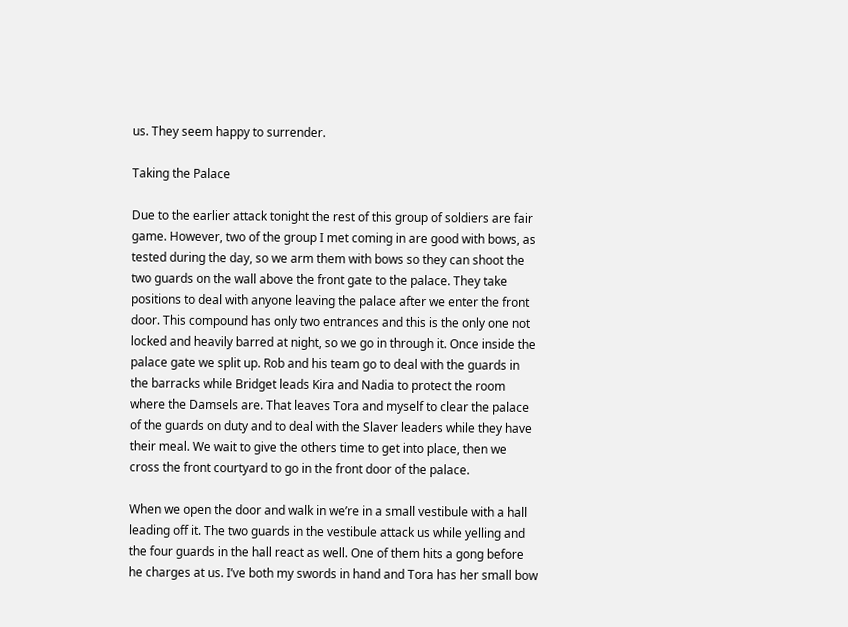us. They seem happy to surrender.

Taking the Palace

Due to the earlier attack tonight the rest of this group of soldiers are fair game. However, two of the group I met coming in are good with bows, as tested during the day, so we arm them with bows so they can shoot the two guards on the wall above the front gate to the palace. They take positions to deal with anyone leaving the palace after we enter the front door. This compound has only two entrances and this is the only one not locked and heavily barred at night, so we go in through it. Once inside the palace gate we split up. Rob and his team go to deal with the guards in the barracks while Bridget leads Kira and Nadia to protect the room where the Damsels are. That leaves Tora and myself to clear the palace of the guards on duty and to deal with the Slaver leaders while they have their meal. We wait to give the others time to get into place, then we cross the front courtyard to go in the front door of the palace.

When we open the door and walk in we’re in a small vestibule with a hall leading off it. The two guards in the vestibule attack us while yelling and the four guards in the hall react as well. One of them hits a gong before he charges at us. I’ve both my swords in hand and Tora has her small bow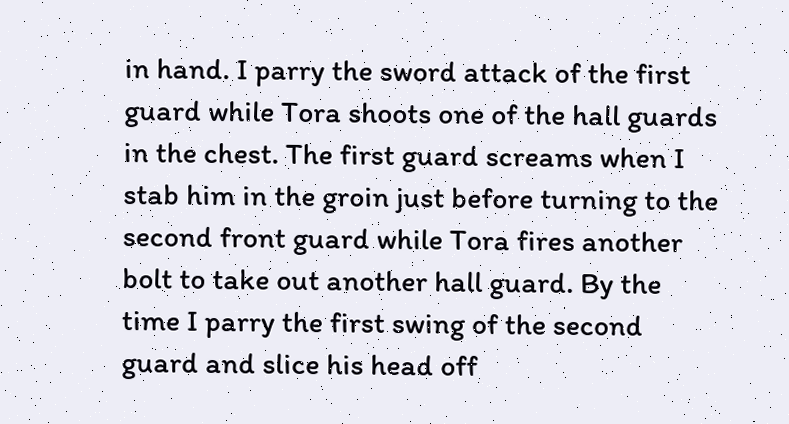in hand. I parry the sword attack of the first guard while Tora shoots one of the hall guards in the chest. The first guard screams when I stab him in the groin just before turning to the second front guard while Tora fires another bolt to take out another hall guard. By the time I parry the first swing of the second guard and slice his head off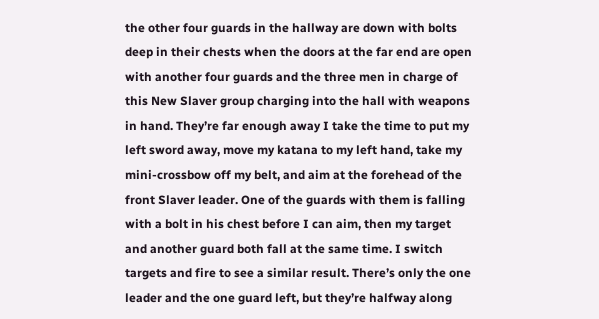the other four guards in the hallway are down with bolts deep in their chests when the doors at the far end are open with another four guards and the three men in charge of this New Slaver group charging into the hall with weapons in hand. They’re far enough away I take the time to put my left sword away, move my katana to my left hand, take my mini-crossbow off my belt, and aim at the forehead of the front Slaver leader. One of the guards with them is falling with a bolt in his chest before I can aim, then my target and another guard both fall at the same time. I switch targets and fire to see a similar result. There’s only the one leader and the one guard left, but they’re halfway along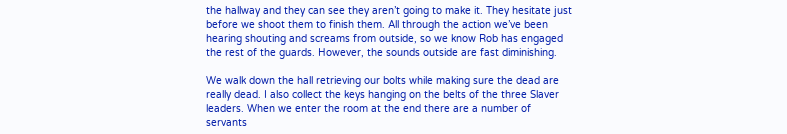the hallway and they can see they aren’t going to make it. They hesitate just before we shoot them to finish them. All through the action we’ve been hearing shouting and screams from outside, so we know Rob has engaged the rest of the guards. However, the sounds outside are fast diminishing.

We walk down the hall retrieving our bolts while making sure the dead are really dead. I also collect the keys hanging on the belts of the three Slaver leaders. When we enter the room at the end there are a number of servants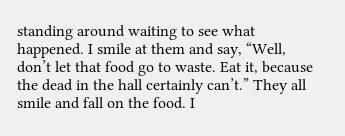standing around waiting to see what happened. I smile at them and say, “Well, don’t let that food go to waste. Eat it, because the dead in the hall certainly can’t.” They all smile and fall on the food. I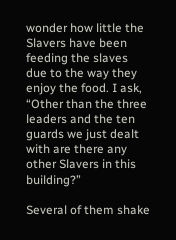wonder how little the Slavers have been feeding the slaves due to the way they enjoy the food. I ask, “Other than the three leaders and the ten guards we just dealt with are there any other Slavers in this building?”

Several of them shake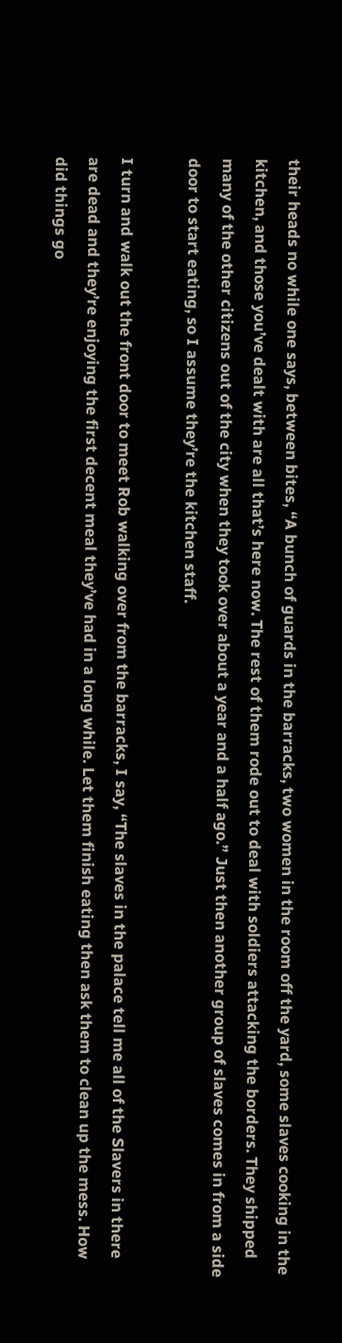their heads no while one says, between bites, “A bunch of guards in the barracks, two women in the room off the yard, some slaves cooking in the kitchen, and those you’ve dealt with are all that’s here now. The rest of them rode out to deal with soldiers attacking the borders. They shipped many of the other citizens out of the city when they took over about a year and a half ago.” Just then another group of slaves comes in from a side door to start eating, so I assume they’re the kitchen staff.

I turn and walk out the front door to meet Rob walking over from the barracks, I say, “The slaves in the palace tell me all of the Slavers in there are dead and they’re enjoying the first decent meal they’ve had in a long while. Let them finish eating then ask them to clean up the mess. How did things go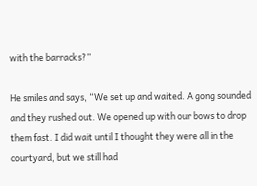with the barracks?”

He smiles and says, “We set up and waited. A gong sounded and they rushed out. We opened up with our bows to drop them fast. I did wait until I thought they were all in the courtyard, but we still had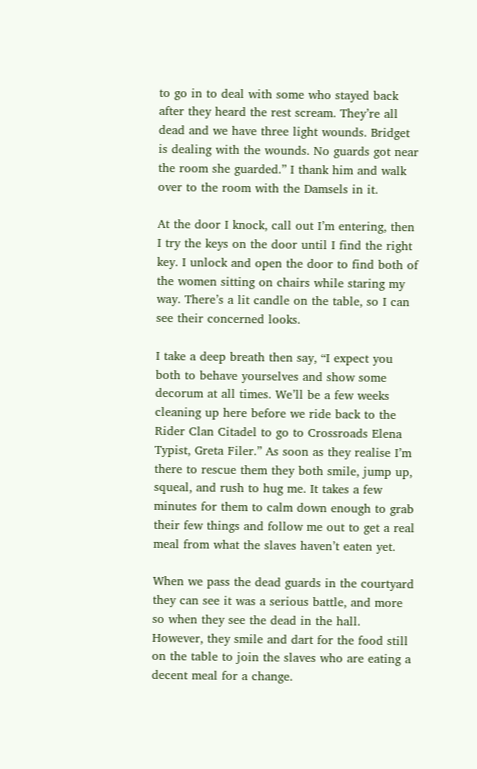to go in to deal with some who stayed back after they heard the rest scream. They’re all dead and we have three light wounds. Bridget is dealing with the wounds. No guards got near the room she guarded.” I thank him and walk over to the room with the Damsels in it.

At the door I knock, call out I’m entering, then I try the keys on the door until I find the right key. I unlock and open the door to find both of the women sitting on chairs while staring my way. There’s a lit candle on the table, so I can see their concerned looks.

I take a deep breath then say, “I expect you both to behave yourselves and show some decorum at all times. We’ll be a few weeks cleaning up here before we ride back to the Rider Clan Citadel to go to Crossroads Elena Typist, Greta Filer.” As soon as they realise I’m there to rescue them they both smile, jump up, squeal, and rush to hug me. It takes a few minutes for them to calm down enough to grab their few things and follow me out to get a real meal from what the slaves haven’t eaten yet.

When we pass the dead guards in the courtyard they can see it was a serious battle, and more so when they see the dead in the hall. However, they smile and dart for the food still on the table to join the slaves who are eating a decent meal for a change.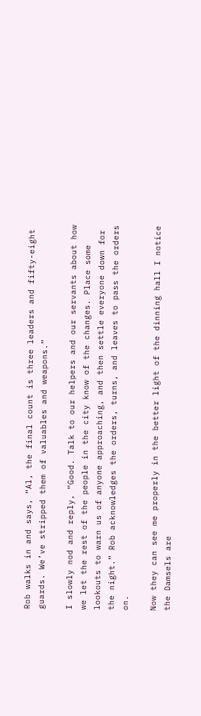Rob walks in and says, “Al, the final count is three leaders and fifty-eight guards. We’ve stripped them of valuables and weapons.”

I slowly nod and reply, “Good. Talk to our helpers and our servants about how we let the rest of the people in the city know of the changes. Place some lookouts to warn us of anyone approaching, and then settle everyone down for the night.” Rob acknowledges the orders, turns, and leaves to pass the orders on.

Now they can see me properly in the better light of the dinning hall I notice the Damsels are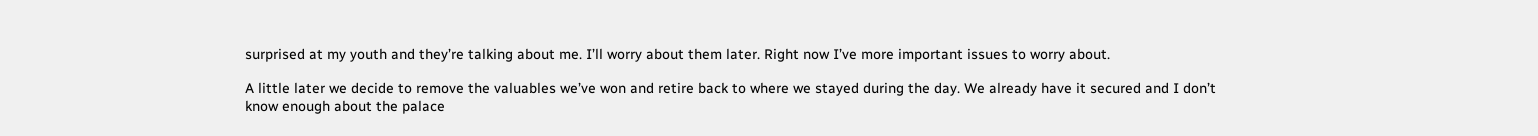surprised at my youth and they’re talking about me. I’ll worry about them later. Right now I’ve more important issues to worry about.

A little later we decide to remove the valuables we’ve won and retire back to where we stayed during the day. We already have it secured and I don’t know enough about the palace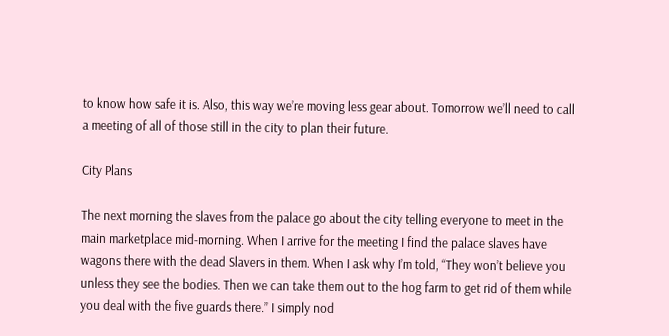to know how safe it is. Also, this way we’re moving less gear about. Tomorrow we’ll need to call a meeting of all of those still in the city to plan their future.

City Plans

The next morning the slaves from the palace go about the city telling everyone to meet in the main marketplace mid-morning. When I arrive for the meeting I find the palace slaves have wagons there with the dead Slavers in them. When I ask why I’m told, “They won’t believe you unless they see the bodies. Then we can take them out to the hog farm to get rid of them while you deal with the five guards there.” I simply nod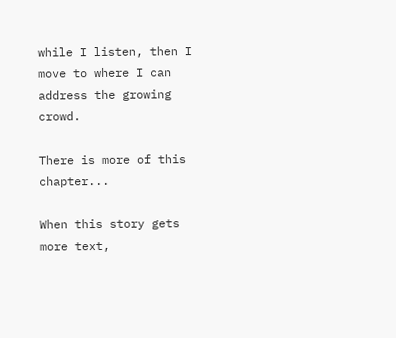while I listen, then I move to where I can address the growing crowd.

There is more of this chapter...

When this story gets more text,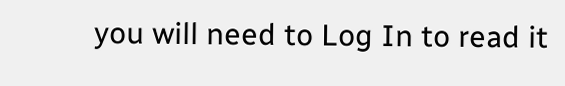you will need to Log In to read it